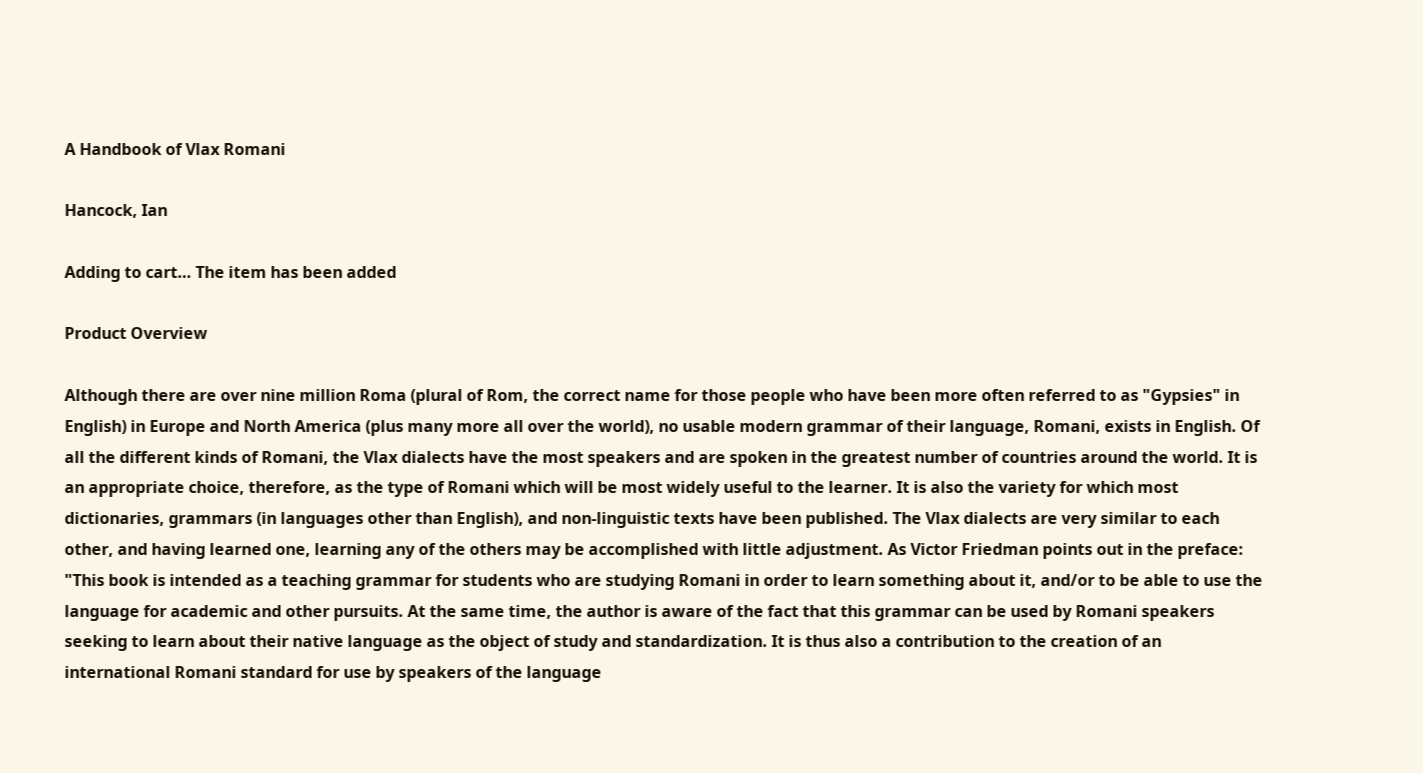A Handbook of Vlax Romani

Hancock, Ian

Adding to cart… The item has been added

Product Overview

Although there are over nine million Roma (plural of Rom, the correct name for those people who have been more often referred to as "Gypsies" in English) in Europe and North America (plus many more all over the world), no usable modern grammar of their language, Romani, exists in English. Of all the different kinds of Romani, the Vlax dialects have the most speakers and are spoken in the greatest number of countries around the world. It is an appropriate choice, therefore, as the type of Romani which will be most widely useful to the learner. It is also the variety for which most dictionaries, grammars (in languages other than English), and non-linguistic texts have been published. The Vlax dialects are very similar to each other, and having learned one, learning any of the others may be accomplished with little adjustment. As Victor Friedman points out in the preface: "This book is intended as a teaching grammar for students who are studying Romani in order to learn something about it, and/or to be able to use the language for academic and other pursuits. At the same time, the author is aware of the fact that this grammar can be used by Romani speakers seeking to learn about their native language as the object of study and standardization. It is thus also a contribution to the creation of an international Romani standard for use by speakers of the language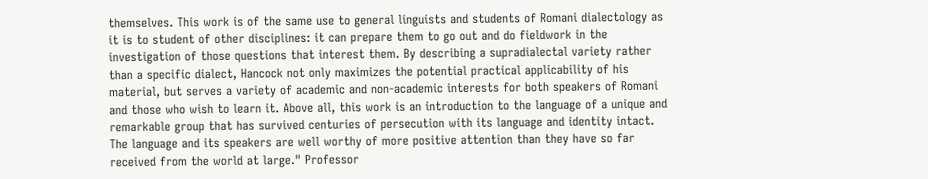themselves. This work is of the same use to general linguists and students of Romani dialectology as it is to student of other disciplines: it can prepare them to go out and do fieldwork in the investigation of those questions that interest them. By describing a supradialectal variety rather than a specific dialect, Hancock not only maximizes the potential practical applicability of his material, but serves a variety of academic and non-academic interests for both speakers of Romani and those who wish to learn it. Above all, this work is an introduction to the language of a unique and remarkable group that has survived centuries of persecution with its language and identity intact. The language and its speakers are well worthy of more positive attention than they have so far received from the world at large." Professor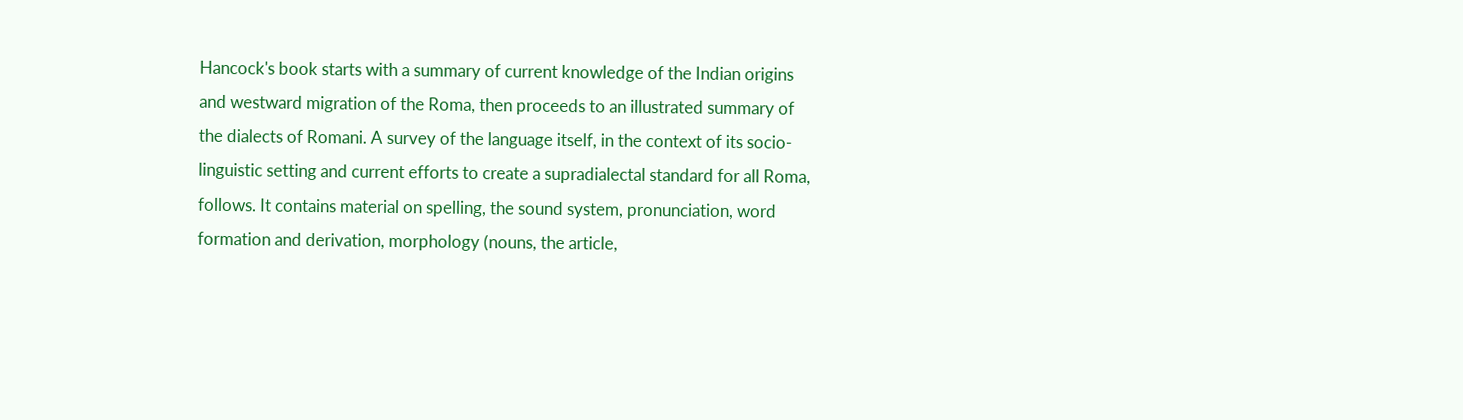Hancock's book starts with a summary of current knowledge of the Indian origins and westward migration of the Roma, then proceeds to an illustrated summary of the dialects of Romani. A survey of the language itself, in the context of its socio-linguistic setting and current efforts to create a supradialectal standard for all Roma, follows. It contains material on spelling, the sound system, pronunciation, word formation and derivation, morphology (nouns, the article,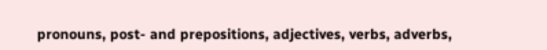pronouns, post- and prepositions, adjectives, verbs, adverbs,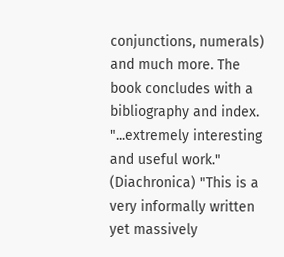conjunctions, numerals) and much more. The book concludes with a bibliography and index. "...extremely interesting and useful work." (Diachronica) "This is a very informally written yet massively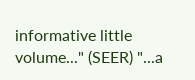informative little volume..." (SEER) "...a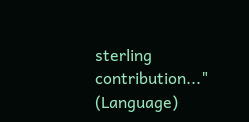sterling contribution..." (Language)